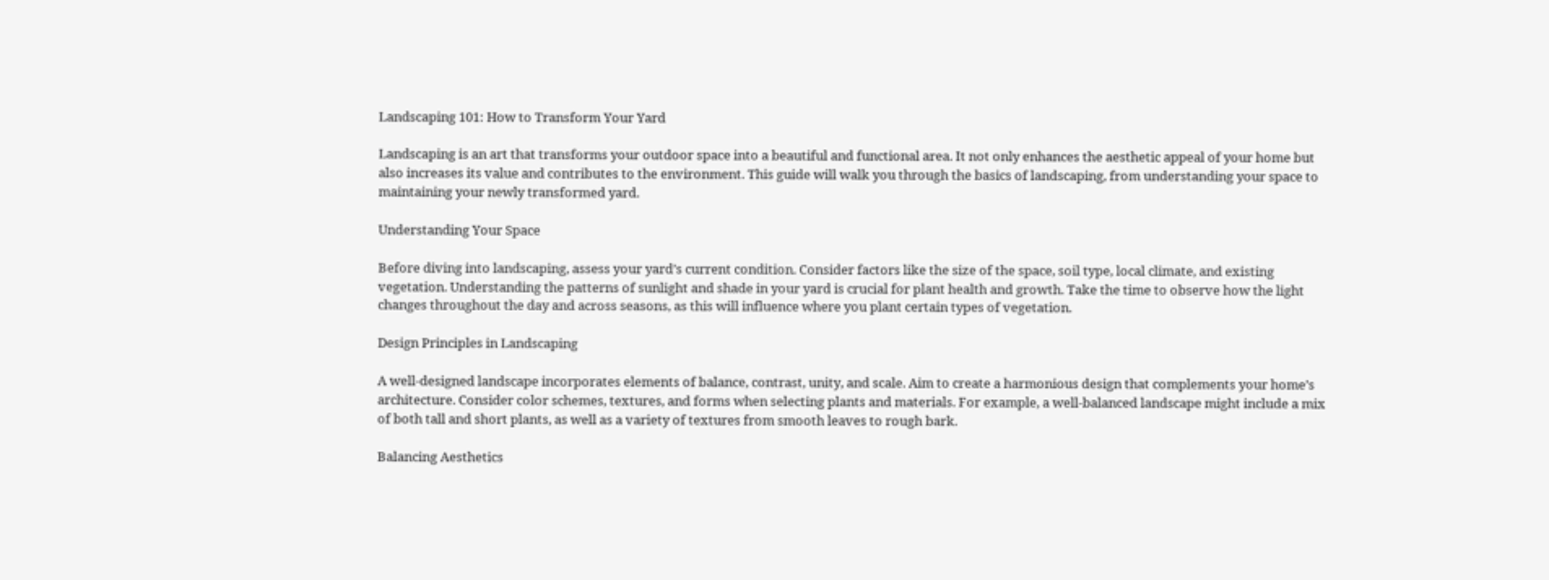Landscaping 101: How to Transform Your Yard

Landscaping is an art that transforms your outdoor space into a beautiful and functional area. It not only enhances the aesthetic appeal of your home but also increases its value and contributes to the environment. This guide will walk you through the basics of landscaping, from understanding your space to maintaining your newly transformed yard.

Understanding Your Space

Before diving into landscaping, assess your yard’s current condition. Consider factors like the size of the space, soil type, local climate, and existing vegetation. Understanding the patterns of sunlight and shade in your yard is crucial for plant health and growth. Take the time to observe how the light changes throughout the day and across seasons, as this will influence where you plant certain types of vegetation.

Design Principles in Landscaping

A well-designed landscape incorporates elements of balance, contrast, unity, and scale. Aim to create a harmonious design that complements your home’s architecture. Consider color schemes, textures, and forms when selecting plants and materials. For example, a well-balanced landscape might include a mix of both tall and short plants, as well as a variety of textures from smooth leaves to rough bark.

Balancing Aesthetics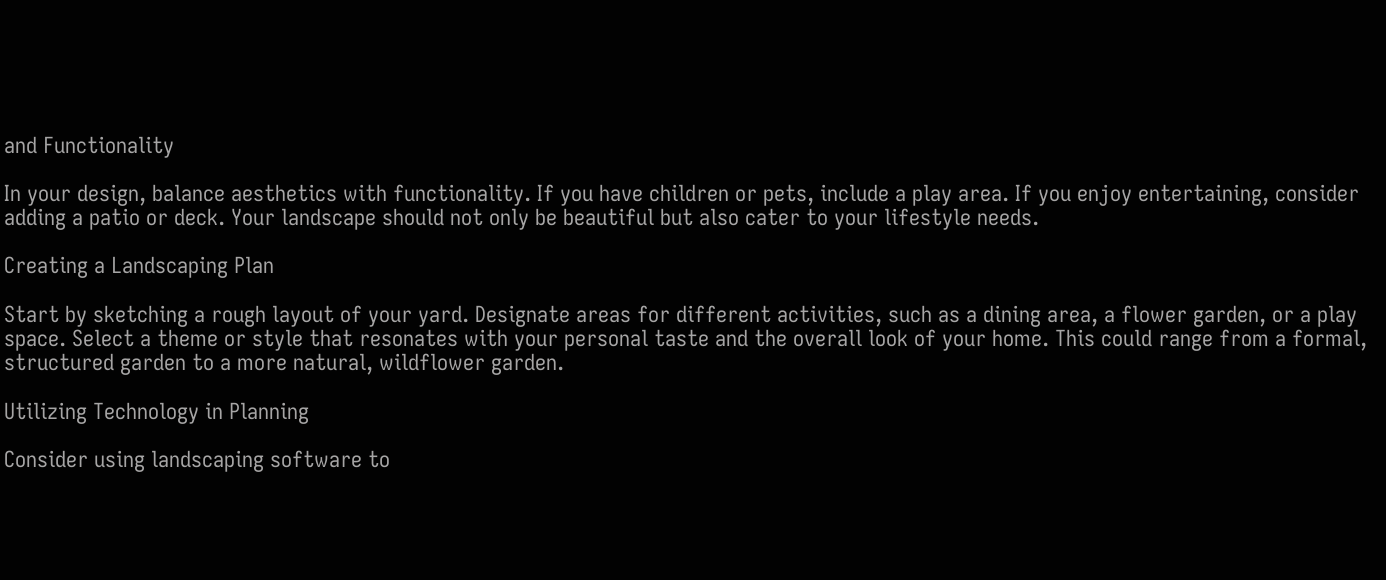and Functionality

In your design, balance aesthetics with functionality. If you have children or pets, include a play area. If you enjoy entertaining, consider adding a patio or deck. Your landscape should not only be beautiful but also cater to your lifestyle needs.

Creating a Landscaping Plan

Start by sketching a rough layout of your yard. Designate areas for different activities, such as a dining area, a flower garden, or a play space. Select a theme or style that resonates with your personal taste and the overall look of your home. This could range from a formal, structured garden to a more natural, wildflower garden.

Utilizing Technology in Planning

Consider using landscaping software to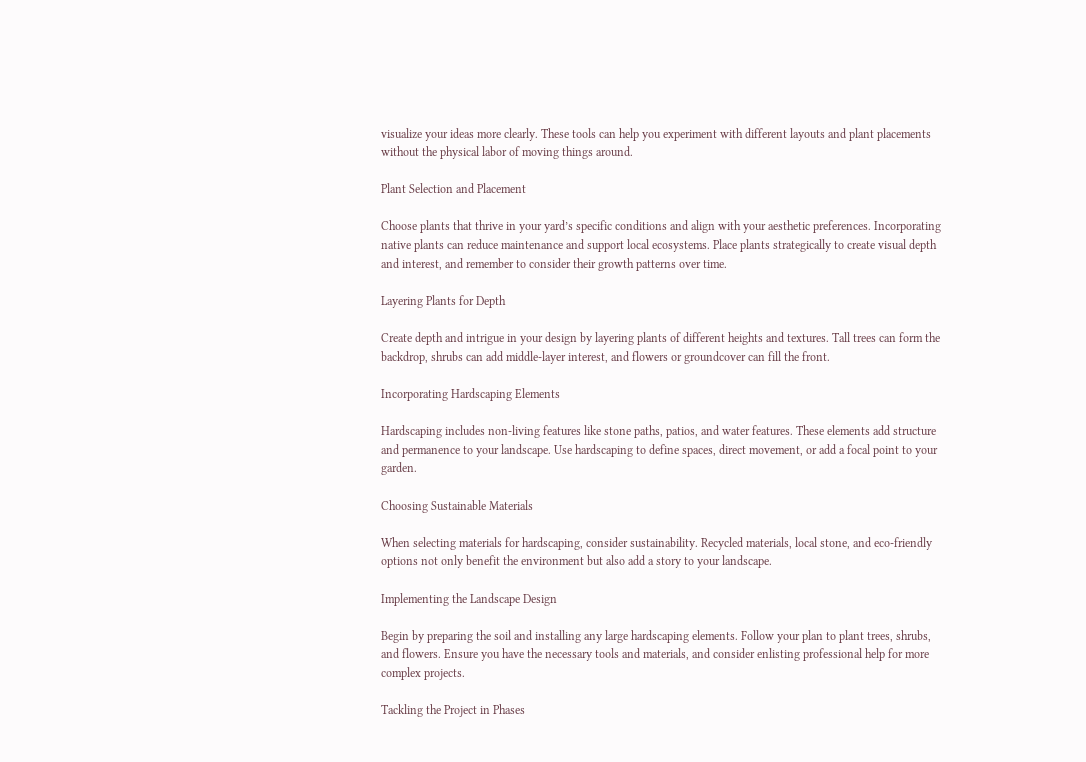visualize your ideas more clearly. These tools can help you experiment with different layouts and plant placements without the physical labor of moving things around.

Plant Selection and Placement

Choose plants that thrive in your yard’s specific conditions and align with your aesthetic preferences. Incorporating native plants can reduce maintenance and support local ecosystems. Place plants strategically to create visual depth and interest, and remember to consider their growth patterns over time.

Layering Plants for Depth

Create depth and intrigue in your design by layering plants of different heights and textures. Tall trees can form the backdrop, shrubs can add middle-layer interest, and flowers or groundcover can fill the front.

Incorporating Hardscaping Elements

Hardscaping includes non-living features like stone paths, patios, and water features. These elements add structure and permanence to your landscape. Use hardscaping to define spaces, direct movement, or add a focal point to your garden.

Choosing Sustainable Materials

When selecting materials for hardscaping, consider sustainability. Recycled materials, local stone, and eco-friendly options not only benefit the environment but also add a story to your landscape.

Implementing the Landscape Design

Begin by preparing the soil and installing any large hardscaping elements. Follow your plan to plant trees, shrubs, and flowers. Ensure you have the necessary tools and materials, and consider enlisting professional help for more complex projects.

Tackling the Project in Phases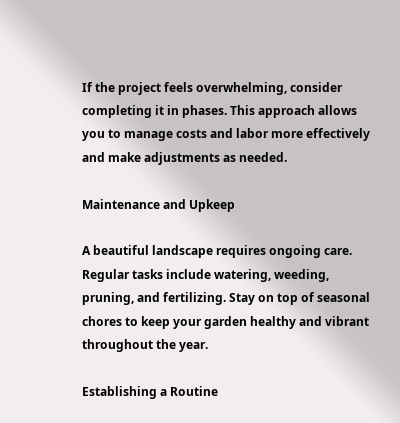If the project feels overwhelming, consider completing it in phases. This approach allows you to manage costs and labor more effectively and make adjustments as needed.

Maintenance and Upkeep

A beautiful landscape requires ongoing care. Regular tasks include watering, weeding, pruning, and fertilizing. Stay on top of seasonal chores to keep your garden healthy and vibrant throughout the year.

Establishing a Routine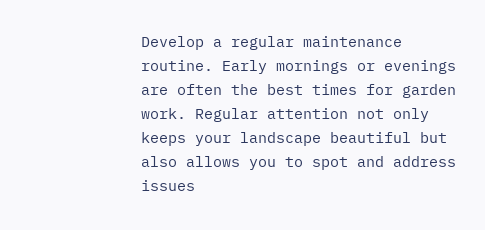Develop a regular maintenance routine. Early mornings or evenings are often the best times for garden work. Regular attention not only keeps your landscape beautiful but also allows you to spot and address issues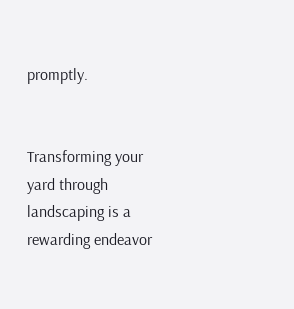promptly.


Transforming your yard through landscaping is a rewarding endeavor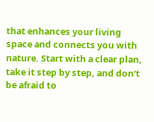that enhances your living space and connects you with nature. Start with a clear plan, take it step by step, and don’t be afraid to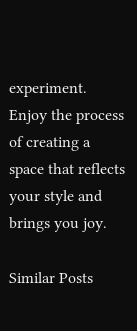experiment. Enjoy the process of creating a space that reflects your style and brings you joy.

Similar Posts